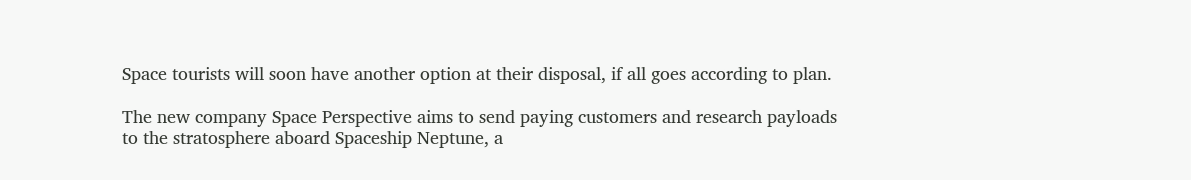Space tourists will soon have another option at their disposal, if all goes according to plan.

The new company Space Perspective aims to send paying customers and research payloads to the stratosphere aboard Spaceship Neptune, a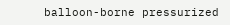balloon-borne pressurized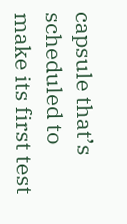capsule that’s scheduled to make its first test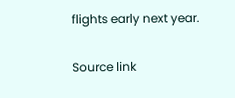flights early next year.

Source link